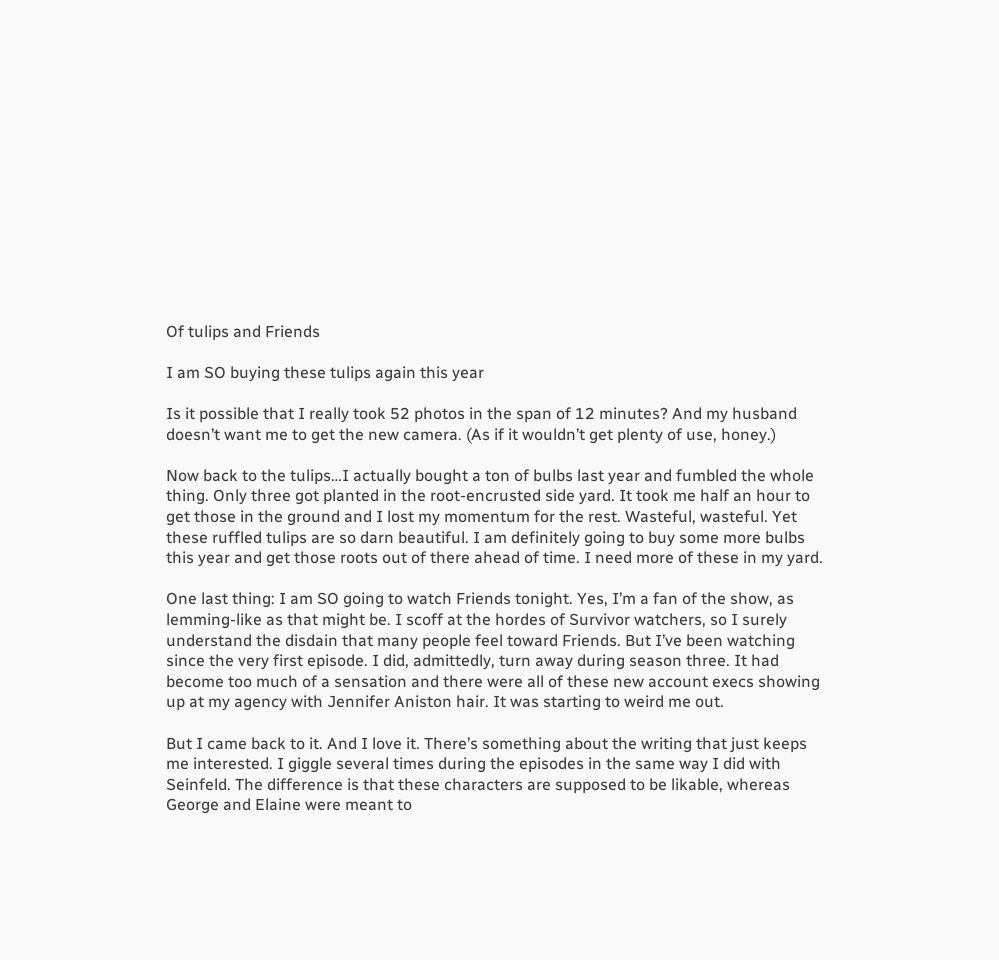Of tulips and Friends

I am SO buying these tulips again this year

Is it possible that I really took 52 photos in the span of 12 minutes? And my husband doesn’t want me to get the new camera. (As if it wouldn’t get plenty of use, honey.)

Now back to the tulips…I actually bought a ton of bulbs last year and fumbled the whole thing. Only three got planted in the root-encrusted side yard. It took me half an hour to get those in the ground and I lost my momentum for the rest. Wasteful, wasteful. Yet these ruffled tulips are so darn beautiful. I am definitely going to buy some more bulbs this year and get those roots out of there ahead of time. I need more of these in my yard.

One last thing: I am SO going to watch Friends tonight. Yes, I’m a fan of the show, as lemming-like as that might be. I scoff at the hordes of Survivor watchers, so I surely understand the disdain that many people feel toward Friends. But I’ve been watching since the very first episode. I did, admittedly, turn away during season three. It had become too much of a sensation and there were all of these new account execs showing up at my agency with Jennifer Aniston hair. It was starting to weird me out.

But I came back to it. And I love it. There’s something about the writing that just keeps me interested. I giggle several times during the episodes in the same way I did with Seinfeld. The difference is that these characters are supposed to be likable, whereas George and Elaine were meant to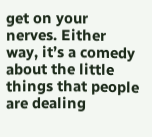get on your nerves. Either way, it’s a comedy about the little things that people are dealing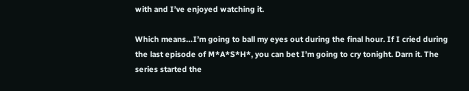with and I’ve enjoyed watching it.

Which means…I’m going to ball my eyes out during the final hour. If I cried during the last episode of M*A*S*H*, you can bet I’m going to cry tonight. Darn it. The series started the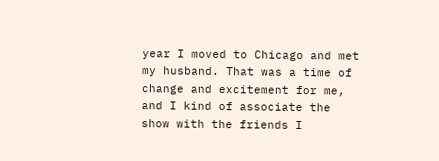year I moved to Chicago and met my husband. That was a time of change and excitement for me, and I kind of associate the show with the friends I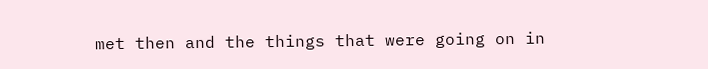met then and the things that were going on in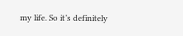my life. So it’s definitely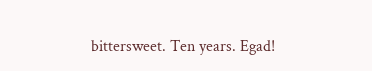bittersweet. Ten years. Egad!